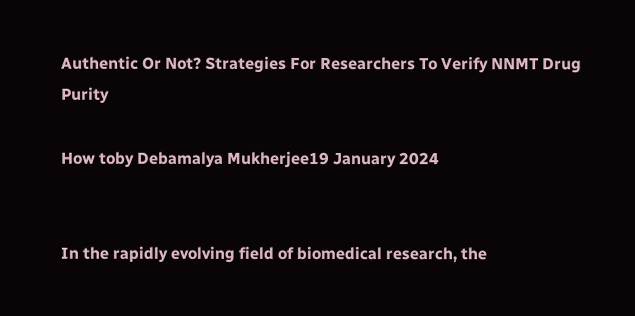Authentic Or Not? Strategies For Researchers To Verify NNMT Drug Purity

How toby Debamalya Mukherjee19 January 2024


In the rapidly evolving field of biomedical research, the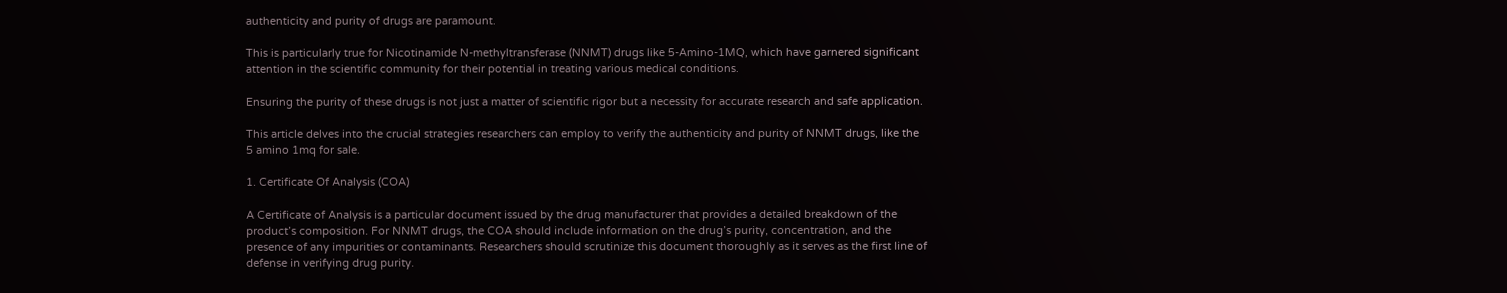authenticity and purity of drugs are paramount.

This is particularly true for Nicotinamide N-methyltransferase (NNMT) drugs like 5-Amino-1MQ, which have garnered significant attention in the scientific community for their potential in treating various medical conditions.

Ensuring the purity of these drugs is not just a matter of scientific rigor but a necessity for accurate research and safe application.

This article delves into the crucial strategies researchers can employ to verify the authenticity and purity of NNMT drugs, like the 5 amino 1mq for sale.

1. Certificate Of Analysis (COA)

A Certificate of Analysis is a particular document issued by the drug manufacturer that provides a detailed breakdown of the product’s composition. For NNMT drugs, the COA should include information on the drug’s purity, concentration, and the presence of any impurities or contaminants. Researchers should scrutinize this document thoroughly as it serves as the first line of defense in verifying drug purity.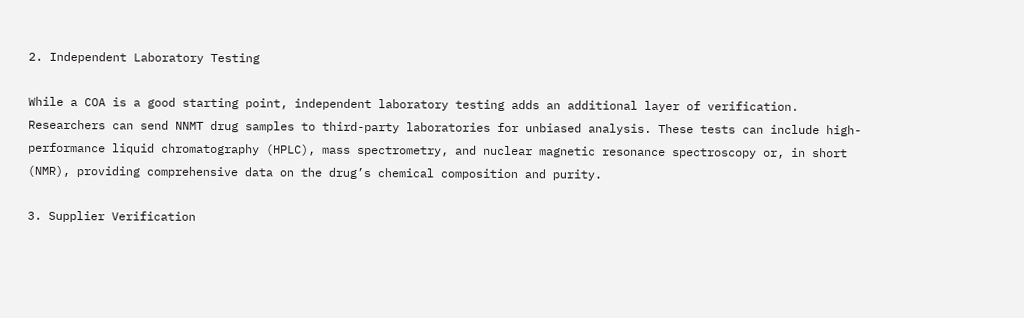2. Independent Laboratory Testing

While a COA is a good starting point, independent laboratory testing adds an additional layer of verification. Researchers can send NNMT drug samples to third-party laboratories for unbiased analysis. These tests can include high-performance liquid chromatography (HPLC), mass spectrometry, and nuclear magnetic resonance spectroscopy or, in short (NMR), providing comprehensive data on the drug’s chemical composition and purity.

3. Supplier Verification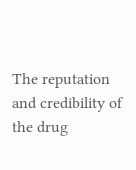The reputation and credibility of the drug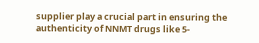supplier play a crucial part in ensuring the authenticity of NNMT drugs like 5-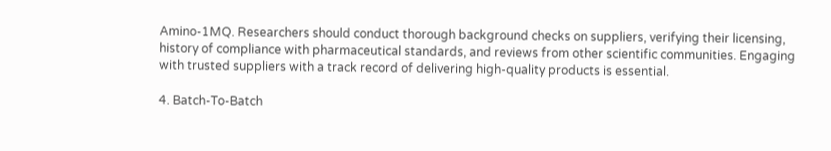Amino-1MQ. Researchers should conduct thorough background checks on suppliers, verifying their licensing, history of compliance with pharmaceutical standards, and reviews from other scientific communities. Engaging with trusted suppliers with a track record of delivering high-quality products is essential.

4. Batch-To-Batch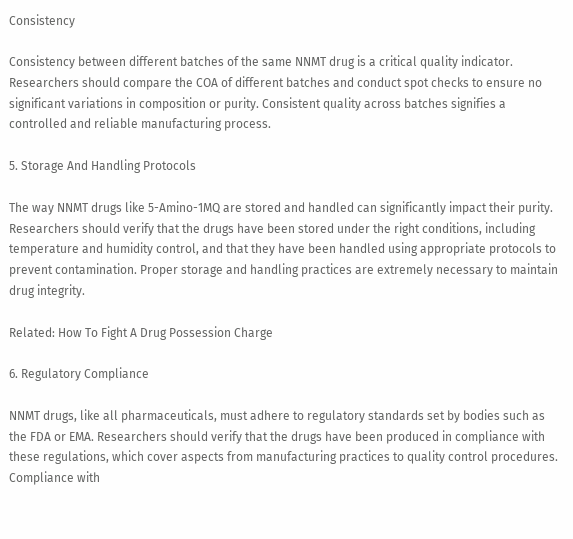Consistency

Consistency between different batches of the same NNMT drug is a critical quality indicator. Researchers should compare the COA of different batches and conduct spot checks to ensure no significant variations in composition or purity. Consistent quality across batches signifies a controlled and reliable manufacturing process.

5. Storage And Handling Protocols

The way NNMT drugs like 5-Amino-1MQ are stored and handled can significantly impact their purity. Researchers should verify that the drugs have been stored under the right conditions, including temperature and humidity control, and that they have been handled using appropriate protocols to prevent contamination. Proper storage and handling practices are extremely necessary to maintain drug integrity.

Related: How To Fight A Drug Possession Charge

6. Regulatory Compliance

NNMT drugs, like all pharmaceuticals, must adhere to regulatory standards set by bodies such as the FDA or EMA. Researchers should verify that the drugs have been produced in compliance with these regulations, which cover aspects from manufacturing practices to quality control procedures. Compliance with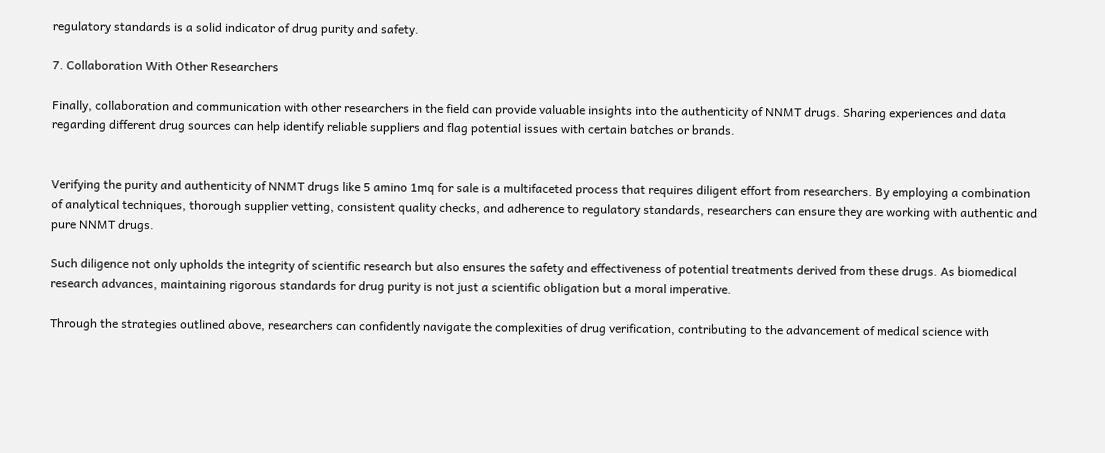regulatory standards is a solid indicator of drug purity and safety.

7. Collaboration With Other Researchers

Finally, collaboration and communication with other researchers in the field can provide valuable insights into the authenticity of NNMT drugs. Sharing experiences and data regarding different drug sources can help identify reliable suppliers and flag potential issues with certain batches or brands.


Verifying the purity and authenticity of NNMT drugs like 5 amino 1mq for sale is a multifaceted process that requires diligent effort from researchers. By employing a combination of analytical techniques, thorough supplier vetting, consistent quality checks, and adherence to regulatory standards, researchers can ensure they are working with authentic and pure NNMT drugs.

Such diligence not only upholds the integrity of scientific research but also ensures the safety and effectiveness of potential treatments derived from these drugs. As biomedical research advances, maintaining rigorous standards for drug purity is not just a scientific obligation but a moral imperative.

Through the strategies outlined above, researchers can confidently navigate the complexities of drug verification, contributing to the advancement of medical science with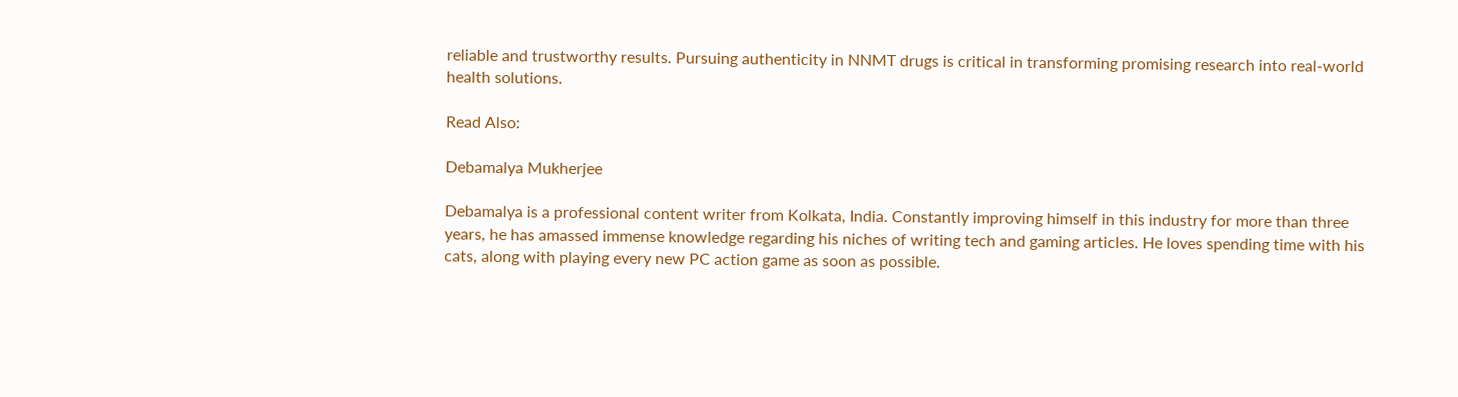reliable and trustworthy results. Pursuing authenticity in NNMT drugs is critical in transforming promising research into real-world health solutions.

Read Also:

Debamalya Mukherjee

Debamalya is a professional content writer from Kolkata, India. Constantly improving himself in this industry for more than three years, he has amassed immense knowledge regarding his niches of writing tech and gaming articles. He loves spending time with his cats, along with playing every new PC action game as soon as possible.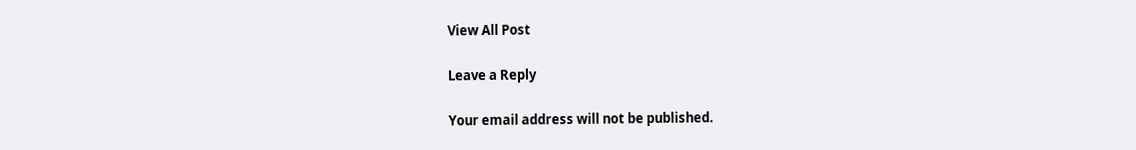View All Post

Leave a Reply

Your email address will not be published.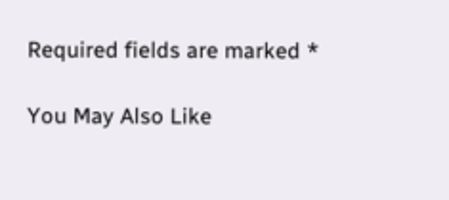Required fields are marked *

You May Also Like